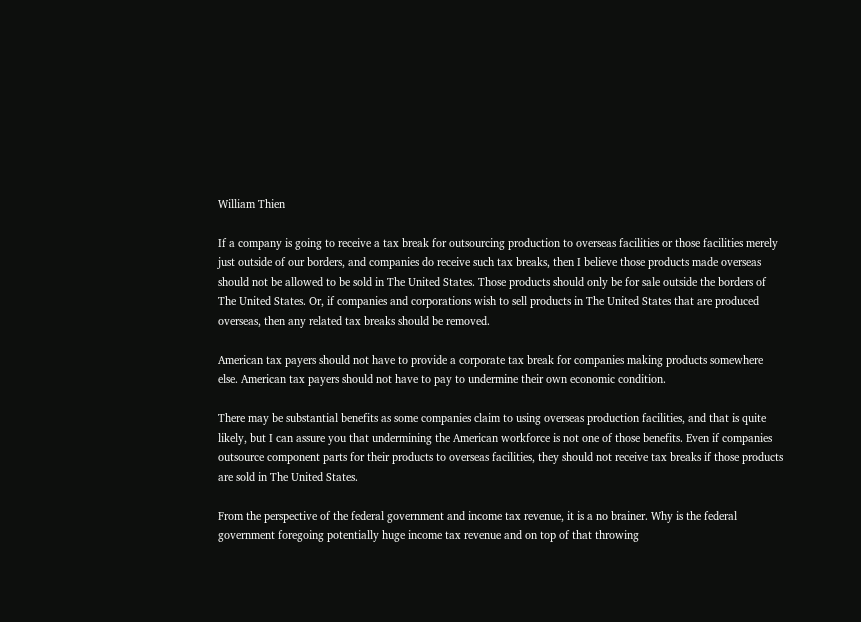William Thien

If a company is going to receive a tax break for outsourcing production to overseas facilities or those facilities merely just outside of our borders, and companies do receive such tax breaks, then I believe those products made overseas should not be allowed to be sold in The United States. Those products should only be for sale outside the borders of The United States. Or, if companies and corporations wish to sell products in The United States that are produced overseas, then any related tax breaks should be removed.

American tax payers should not have to provide a corporate tax break for companies making products somewhere else. American tax payers should not have to pay to undermine their own economic condition.

There may be substantial benefits as some companies claim to using overseas production facilities, and that is quite likely, but I can assure you that undermining the American workforce is not one of those benefits. Even if companies outsource component parts for their products to overseas facilities, they should not receive tax breaks if those products are sold in The United States.

From the perspective of the federal government and income tax revenue, it is a no brainer. Why is the federal government foregoing potentially huge income tax revenue and on top of that throwing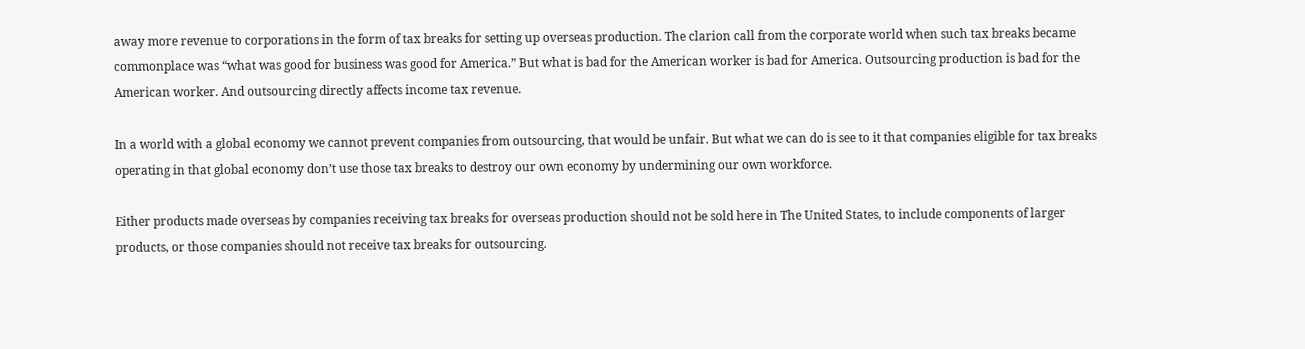away more revenue to corporations in the form of tax breaks for setting up overseas production. The clarion call from the corporate world when such tax breaks became commonplace was “what was good for business was good for America.” But what is bad for the American worker is bad for America. Outsourcing production is bad for the American worker. And outsourcing directly affects income tax revenue.

In a world with a global economy we cannot prevent companies from outsourcing, that would be unfair. But what we can do is see to it that companies eligible for tax breaks operating in that global economy don’t use those tax breaks to destroy our own economy by undermining our own workforce.

Either products made overseas by companies receiving tax breaks for overseas production should not be sold here in The United States, to include components of larger products, or those companies should not receive tax breaks for outsourcing.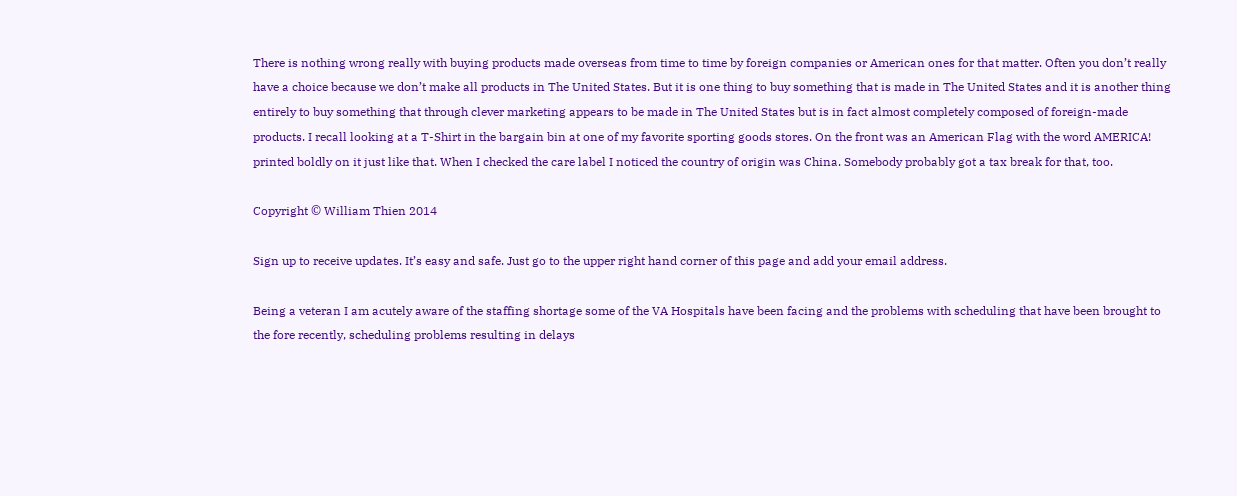There is nothing wrong really with buying products made overseas from time to time by foreign companies or American ones for that matter. Often you don’t really have a choice because we don’t make all products in The United States. But it is one thing to buy something that is made in The United States and it is another thing entirely to buy something that through clever marketing appears to be made in The United States but is in fact almost completely composed of foreign-made products. I recall looking at a T-Shirt in the bargain bin at one of my favorite sporting goods stores. On the front was an American Flag with the word AMERICA! printed boldly on it just like that. When I checked the care label I noticed the country of origin was China. Somebody probably got a tax break for that, too.

Copyright © William Thien 2014

Sign up to receive updates. It’s easy and safe. Just go to the upper right hand corner of this page and add your email address.

Being a veteran I am acutely aware of the staffing shortage some of the VA Hospitals have been facing and the problems with scheduling that have been brought to the fore recently, scheduling problems resulting in delays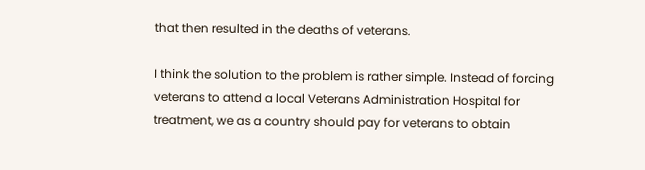that then resulted in the deaths of veterans.

I think the solution to the problem is rather simple. Instead of forcing veterans to attend a local Veterans Administration Hospital for treatment, we as a country should pay for veterans to obtain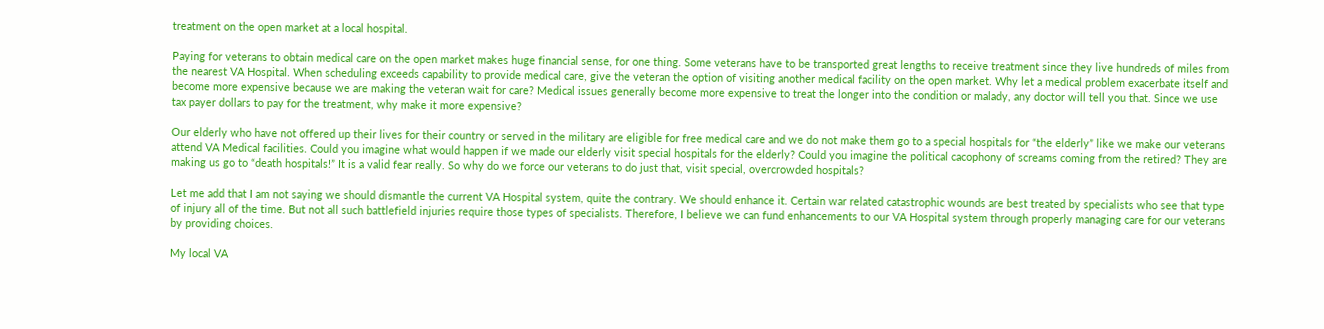treatment on the open market at a local hospital.

Paying for veterans to obtain medical care on the open market makes huge financial sense, for one thing. Some veterans have to be transported great lengths to receive treatment since they live hundreds of miles from the nearest VA Hospital. When scheduling exceeds capability to provide medical care, give the veteran the option of visiting another medical facility on the open market. Why let a medical problem exacerbate itself and become more expensive because we are making the veteran wait for care? Medical issues generally become more expensive to treat the longer into the condition or malady, any doctor will tell you that. Since we use tax payer dollars to pay for the treatment, why make it more expensive?

Our elderly who have not offered up their lives for their country or served in the military are eligible for free medical care and we do not make them go to a special hospitals for “the elderly” like we make our veterans attend VA Medical facilities. Could you imagine what would happen if we made our elderly visit special hospitals for the elderly? Could you imagine the political cacophony of screams coming from the retired? They are making us go to “death hospitals!” It is a valid fear really. So why do we force our veterans to do just that, visit special, overcrowded hospitals?

Let me add that I am not saying we should dismantle the current VA Hospital system, quite the contrary. We should enhance it. Certain war related catastrophic wounds are best treated by specialists who see that type of injury all of the time. But not all such battlefield injuries require those types of specialists. Therefore, I believe we can fund enhancements to our VA Hospital system through properly managing care for our veterans by providing choices.

My local VA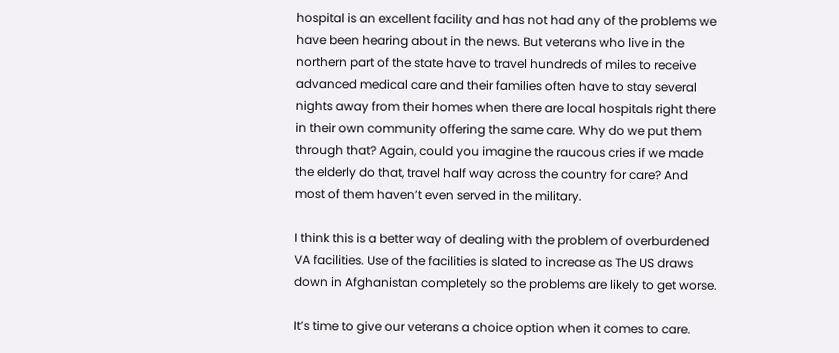hospital is an excellent facility and has not had any of the problems we have been hearing about in the news. But veterans who live in the northern part of the state have to travel hundreds of miles to receive advanced medical care and their families often have to stay several nights away from their homes when there are local hospitals right there in their own community offering the same care. Why do we put them through that? Again, could you imagine the raucous cries if we made the elderly do that, travel half way across the country for care? And most of them haven’t even served in the military.

I think this is a better way of dealing with the problem of overburdened VA facilities. Use of the facilities is slated to increase as The US draws down in Afghanistan completely so the problems are likely to get worse.

It’s time to give our veterans a choice option when it comes to care.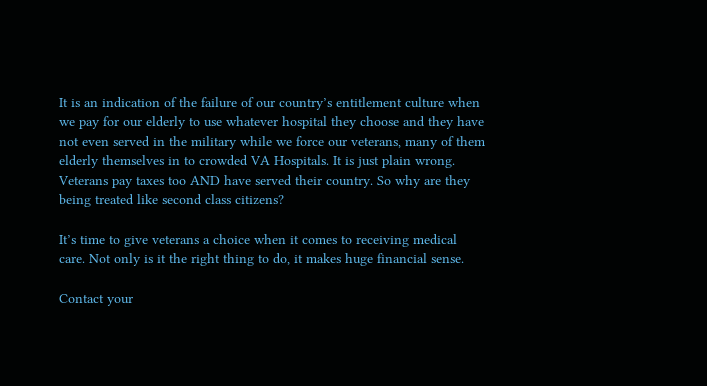It is an indication of the failure of our country’s entitlement culture when we pay for our elderly to use whatever hospital they choose and they have not even served in the military while we force our veterans, many of them elderly themselves in to crowded VA Hospitals. It is just plain wrong. Veterans pay taxes too AND have served their country. So why are they being treated like second class citizens?

It’s time to give veterans a choice when it comes to receiving medical care. Not only is it the right thing to do, it makes huge financial sense.

Contact your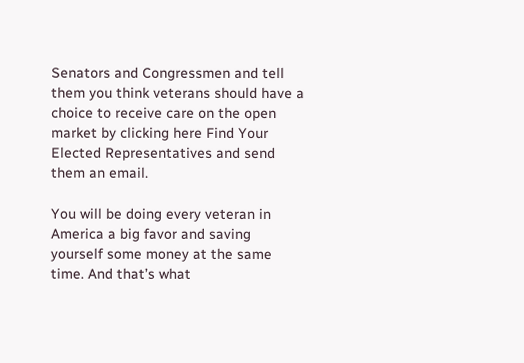Senators and Congressmen and tell them you think veterans should have a choice to receive care on the open market by clicking here Find Your Elected Representatives and send them an email.

You will be doing every veteran in America a big favor and saving yourself some money at the same time. And that’s what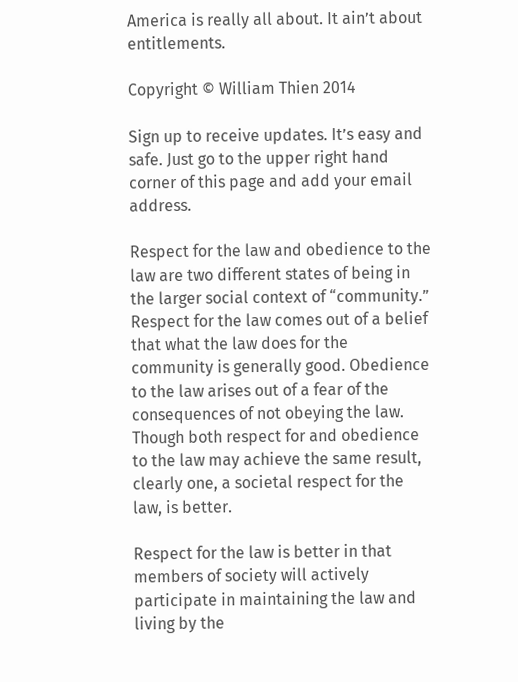America is really all about. It ain’t about entitlements.

Copyright © William Thien 2014

Sign up to receive updates. It’s easy and safe. Just go to the upper right hand corner of this page and add your email address.

Respect for the law and obedience to the law are two different states of being in the larger social context of “community.” Respect for the law comes out of a belief that what the law does for the community is generally good. Obedience to the law arises out of a fear of the consequences of not obeying the law. Though both respect for and obedience to the law may achieve the same result, clearly one, a societal respect for the law, is better.

Respect for the law is better in that members of society will actively participate in maintaining the law and living by the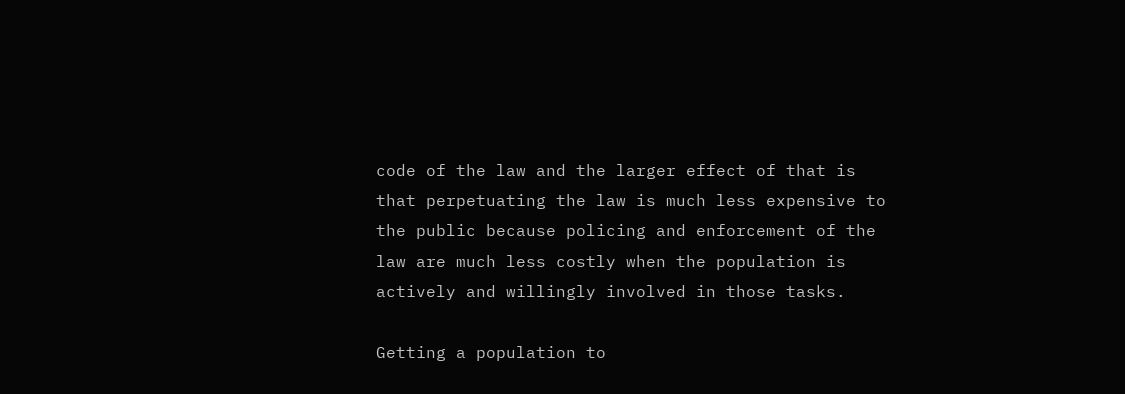code of the law and the larger effect of that is that perpetuating the law is much less expensive to the public because policing and enforcement of the law are much less costly when the population is actively and willingly involved in those tasks.

Getting a population to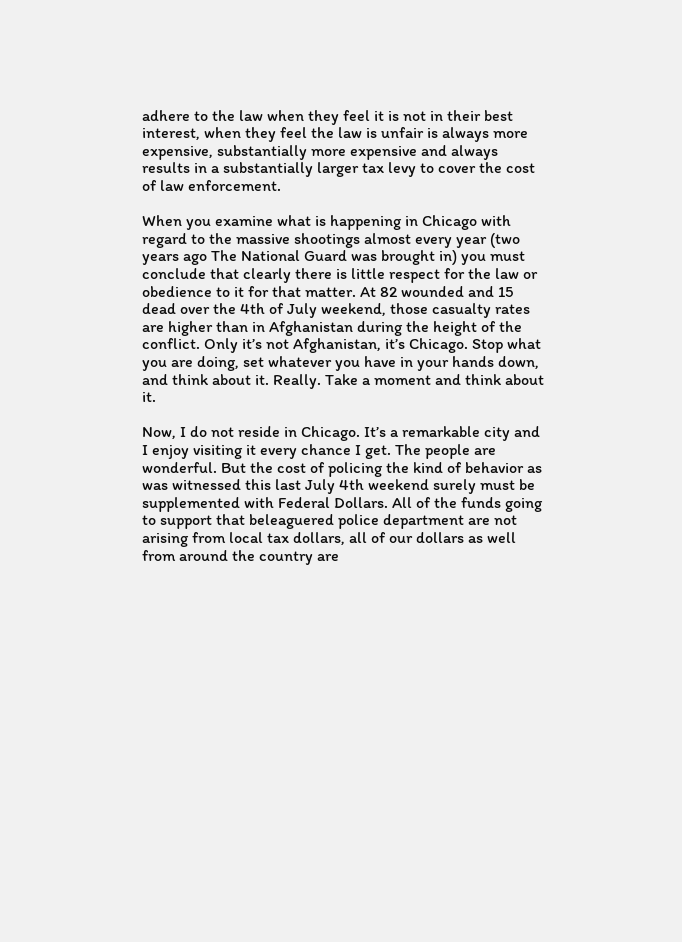adhere to the law when they feel it is not in their best interest, when they feel the law is unfair is always more expensive, substantially more expensive and always results in a substantially larger tax levy to cover the cost of law enforcement.

When you examine what is happening in Chicago with regard to the massive shootings almost every year (two years ago The National Guard was brought in) you must conclude that clearly there is little respect for the law or obedience to it for that matter. At 82 wounded and 15 dead over the 4th of July weekend, those casualty rates are higher than in Afghanistan during the height of the conflict. Only it’s not Afghanistan, it’s Chicago. Stop what you are doing, set whatever you have in your hands down, and think about it. Really. Take a moment and think about it.

Now, I do not reside in Chicago. It’s a remarkable city and I enjoy visiting it every chance I get. The people are wonderful. But the cost of policing the kind of behavior as was witnessed this last July 4th weekend surely must be supplemented with Federal Dollars. All of the funds going to support that beleaguered police department are not arising from local tax dollars, all of our dollars as well from around the country are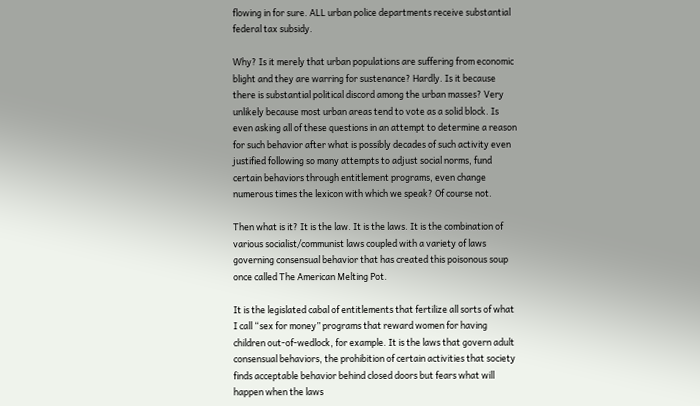flowing in for sure. ALL urban police departments receive substantial federal tax subsidy.

Why? Is it merely that urban populations are suffering from economic blight and they are warring for sustenance? Hardly. Is it because there is substantial political discord among the urban masses? Very unlikely because most urban areas tend to vote as a solid block. Is even asking all of these questions in an attempt to determine a reason for such behavior after what is possibly decades of such activity even justified following so many attempts to adjust social norms, fund certain behaviors through entitlement programs, even change numerous times the lexicon with which we speak? Of course not.

Then what is it? It is the law. It is the laws. It is the combination of various socialist/communist laws coupled with a variety of laws governing consensual behavior that has created this poisonous soup once called The American Melting Pot.

It is the legislated cabal of entitlements that fertilize all sorts of what I call “sex for money” programs that reward women for having children out-of-wedlock, for example. It is the laws that govern adult consensual behaviors, the prohibition of certain activities that society finds acceptable behavior behind closed doors but fears what will happen when the laws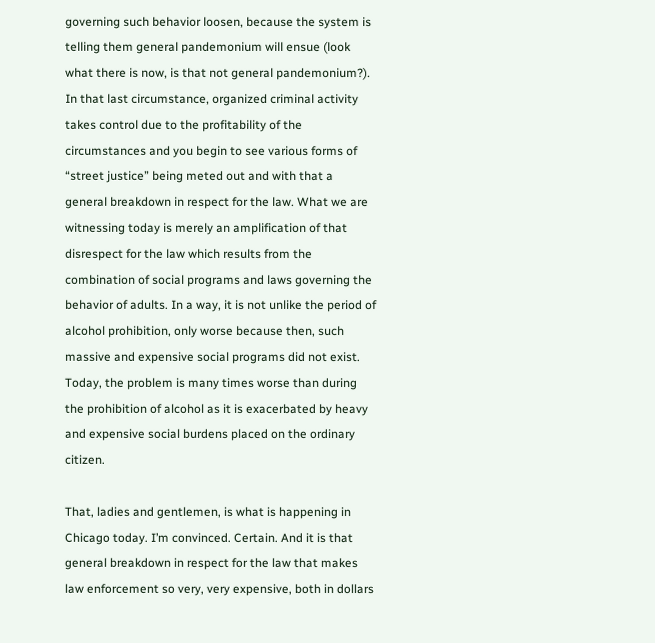governing such behavior loosen, because the system is telling them general pandemonium will ensue (look what there is now, is that not general pandemonium?). In that last circumstance, organized criminal activity takes control due to the profitability of the circumstances and you begin to see various forms of “street justice” being meted out and with that a general breakdown in respect for the law. What we are witnessing today is merely an amplification of that disrespect for the law which results from the combination of social programs and laws governing the behavior of adults. In a way, it is not unlike the period of alcohol prohibition, only worse because then, such massive and expensive social programs did not exist. Today, the problem is many times worse than during the prohibition of alcohol as it is exacerbated by heavy and expensive social burdens placed on the ordinary citizen.

That, ladies and gentlemen, is what is happening in Chicago today. I’m convinced. Certain. And it is that general breakdown in respect for the law that makes law enforcement so very, very expensive, both in dollars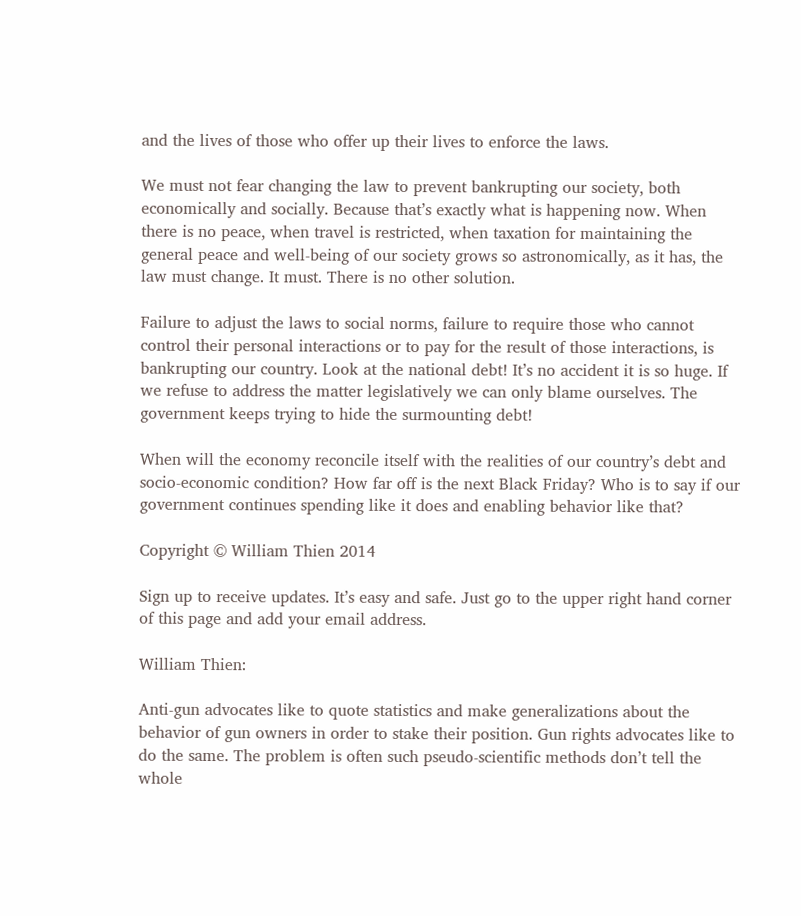and the lives of those who offer up their lives to enforce the laws.

We must not fear changing the law to prevent bankrupting our society, both economically and socially. Because that’s exactly what is happening now. When there is no peace, when travel is restricted, when taxation for maintaining the general peace and well-being of our society grows so astronomically, as it has, the law must change. It must. There is no other solution.

Failure to adjust the laws to social norms, failure to require those who cannot control their personal interactions or to pay for the result of those interactions, is bankrupting our country. Look at the national debt! It’s no accident it is so huge. If we refuse to address the matter legislatively we can only blame ourselves. The government keeps trying to hide the surmounting debt!

When will the economy reconcile itself with the realities of our country’s debt and socio-economic condition? How far off is the next Black Friday? Who is to say if our government continues spending like it does and enabling behavior like that?

Copyright © William Thien 2014

Sign up to receive updates. It’s easy and safe. Just go to the upper right hand corner of this page and add your email address.

William Thien:

Anti-gun advocates like to quote statistics and make generalizations about the behavior of gun owners in order to stake their position. Gun rights advocates like to do the same. The problem is often such pseudo-scientific methods don’t tell the whole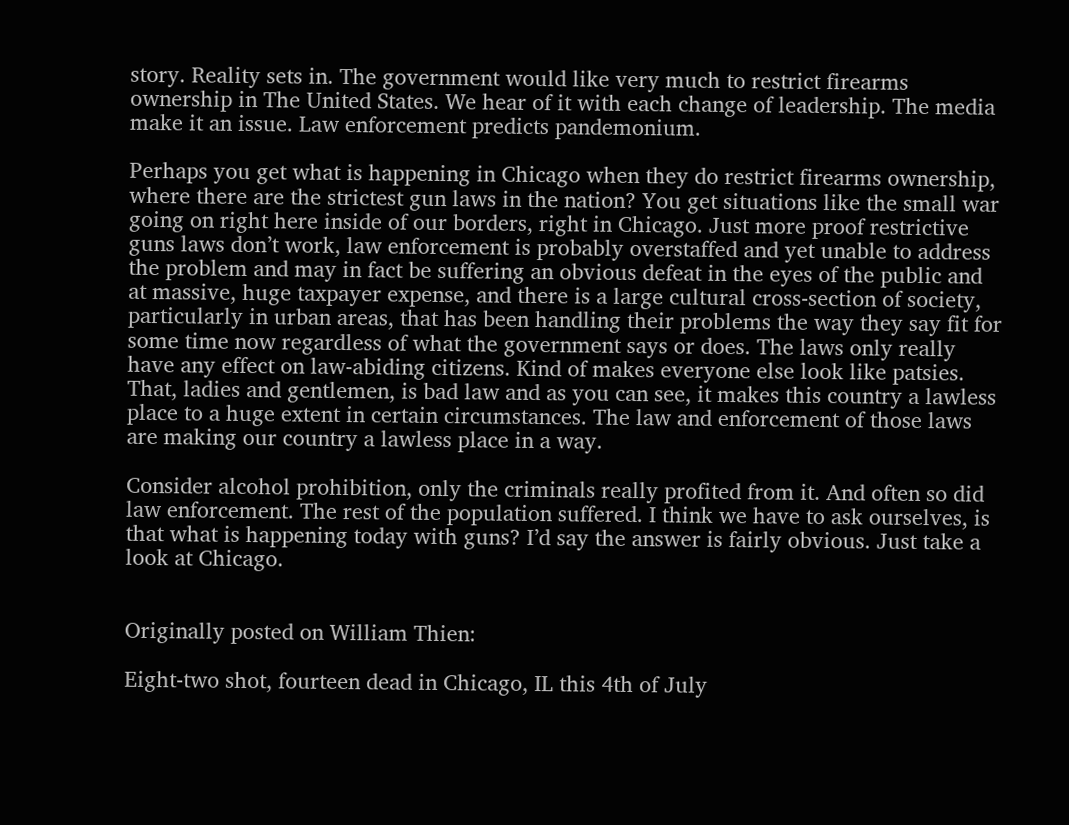story. Reality sets in. The government would like very much to restrict firearms ownership in The United States. We hear of it with each change of leadership. The media make it an issue. Law enforcement predicts pandemonium.

Perhaps you get what is happening in Chicago when they do restrict firearms ownership, where there are the strictest gun laws in the nation? You get situations like the small war going on right here inside of our borders, right in Chicago. Just more proof restrictive guns laws don’t work, law enforcement is probably overstaffed and yet unable to address the problem and may in fact be suffering an obvious defeat in the eyes of the public and at massive, huge taxpayer expense, and there is a large cultural cross-section of society, particularly in urban areas, that has been handling their problems the way they say fit for some time now regardless of what the government says or does. The laws only really have any effect on law-abiding citizens. Kind of makes everyone else look like patsies. That, ladies and gentlemen, is bad law and as you can see, it makes this country a lawless place to a huge extent in certain circumstances. The law and enforcement of those laws are making our country a lawless place in a way.

Consider alcohol prohibition, only the criminals really profited from it. And often so did law enforcement. The rest of the population suffered. I think we have to ask ourselves, is that what is happening today with guns? I’d say the answer is fairly obvious. Just take a look at Chicago.


Originally posted on William Thien:

Eight-two shot, fourteen dead in Chicago, IL this 4th of July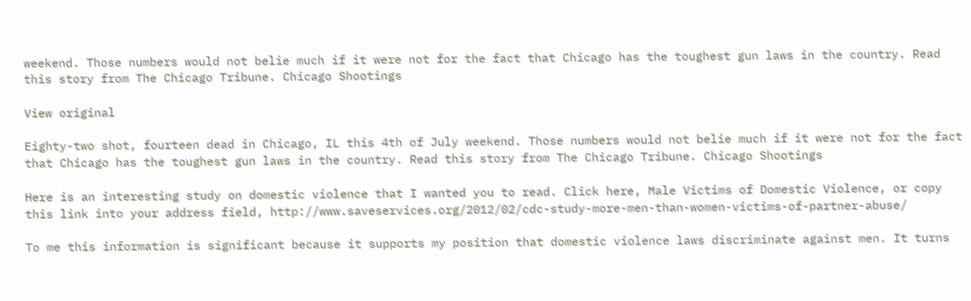weekend. Those numbers would not belie much if it were not for the fact that Chicago has the toughest gun laws in the country. Read this story from The Chicago Tribune. Chicago Shootings

View original

Eighty-two shot, fourteen dead in Chicago, IL this 4th of July weekend. Those numbers would not belie much if it were not for the fact that Chicago has the toughest gun laws in the country. Read this story from The Chicago Tribune. Chicago Shootings

Here is an interesting study on domestic violence that I wanted you to read. Click here, Male Victims of Domestic Violence, or copy this link into your address field, http://www.saveservices.org/2012/02/cdc-study-more-men-than-women-victims-of-partner-abuse/

To me this information is significant because it supports my position that domestic violence laws discriminate against men. It turns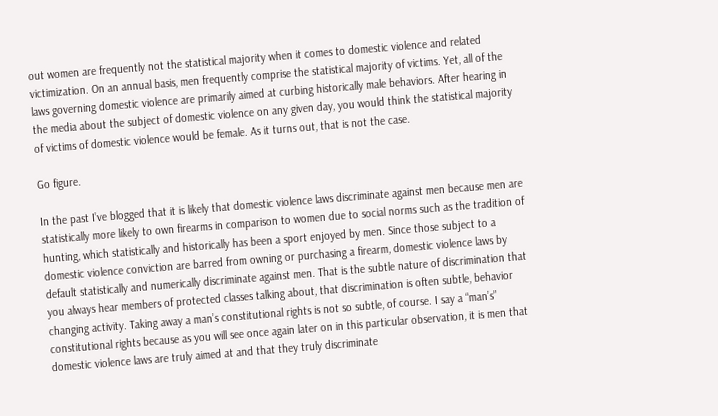out women are frequently not the statistical majority when it comes to domestic violence and related victimization. On an annual basis, men frequently comprise the statistical majority of victims. Yet, all of the laws governing domestic violence are primarily aimed at curbing historically male behaviors. After hearing in the media about the subject of domestic violence on any given day, you would think the statistical majority of victims of domestic violence would be female. As it turns out, that is not the case.

Go figure.

In the past I’ve blogged that it is likely that domestic violence laws discriminate against men because men are statistically more likely to own firearms in comparison to women due to social norms such as the tradition of hunting, which statistically and historically has been a sport enjoyed by men. Since those subject to a domestic violence conviction are barred from owning or purchasing a firearm, domestic violence laws by default statistically and numerically discriminate against men. That is the subtle nature of discrimination that you always hear members of protected classes talking about, that discrimination is often subtle, behavior changing activity. Taking away a man’s constitutional rights is not so subtle, of course. I say a “man’s” constitutional rights because as you will see once again later on in this particular observation, it is men that domestic violence laws are truly aimed at and that they truly discriminate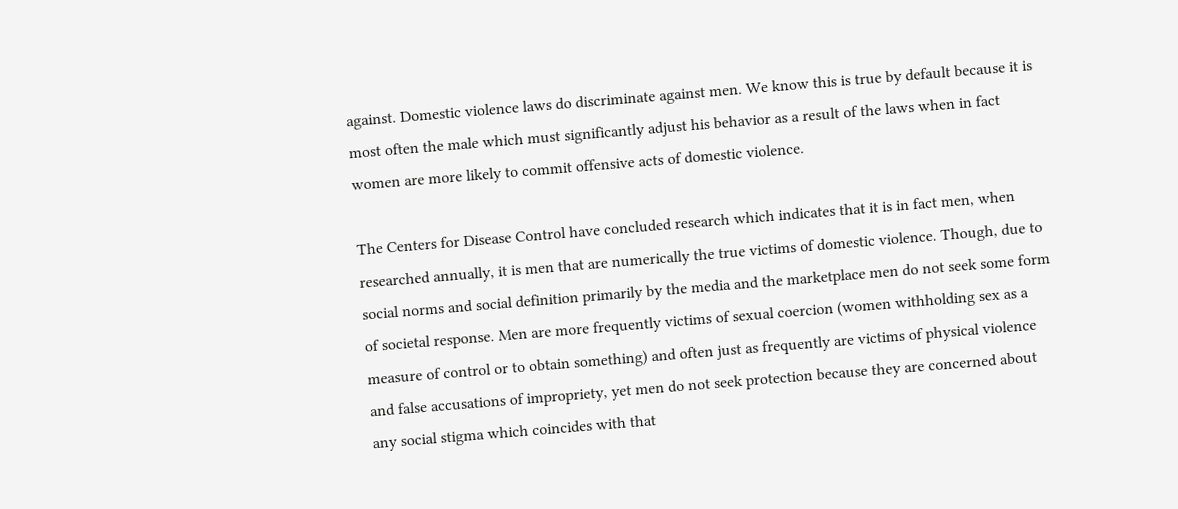against. Domestic violence laws do discriminate against men. We know this is true by default because it is most often the male which must significantly adjust his behavior as a result of the laws when in fact women are more likely to commit offensive acts of domestic violence.

The Centers for Disease Control have concluded research which indicates that it is in fact men, when researched annually, it is men that are numerically the true victims of domestic violence. Though, due to social norms and social definition primarily by the media and the marketplace men do not seek some form of societal response. Men are more frequently victims of sexual coercion (women withholding sex as a measure of control or to obtain something) and often just as frequently are victims of physical violence and false accusations of impropriety, yet men do not seek protection because they are concerned about any social stigma which coincides with that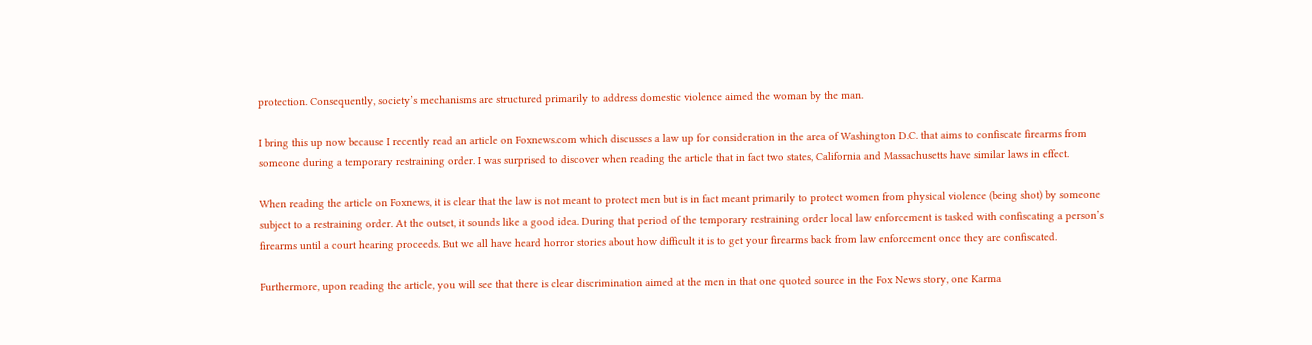protection. Consequently, society’s mechanisms are structured primarily to address domestic violence aimed the woman by the man.

I bring this up now because I recently read an article on Foxnews.com which discusses a law up for consideration in the area of Washington D.C. that aims to confiscate firearms from someone during a temporary restraining order. I was surprised to discover when reading the article that in fact two states, California and Massachusetts have similar laws in effect.

When reading the article on Foxnews, it is clear that the law is not meant to protect men but is in fact meant primarily to protect women from physical violence (being shot) by someone subject to a restraining order. At the outset, it sounds like a good idea. During that period of the temporary restraining order local law enforcement is tasked with confiscating a person’s firearms until a court hearing proceeds. But we all have heard horror stories about how difficult it is to get your firearms back from law enforcement once they are confiscated.

Furthermore, upon reading the article, you will see that there is clear discrimination aimed at the men in that one quoted source in the Fox News story, one Karma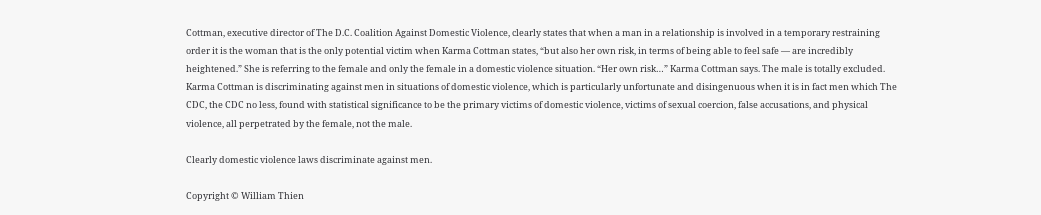Cottman, executive director of The D.C. Coalition Against Domestic Violence, clearly states that when a man in a relationship is involved in a temporary restraining order it is the woman that is the only potential victim when Karma Cottman states, “but also her own risk, in terms of being able to feel safe — are incredibly heightened.” She is referring to the female and only the female in a domestic violence situation. “Her own risk…” Karma Cottman says. The male is totally excluded. Karma Cottman is discriminating against men in situations of domestic violence, which is particularly unfortunate and disingenuous when it is in fact men which The CDC, the CDC no less, found with statistical significance to be the primary victims of domestic violence, victims of sexual coercion, false accusations, and physical violence, all perpetrated by the female, not the male.

Clearly domestic violence laws discriminate against men.

Copyright © William Thien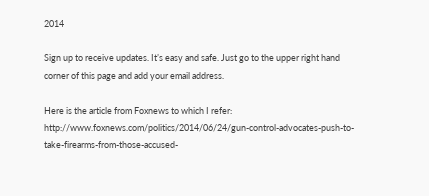2014

Sign up to receive updates. It’s easy and safe. Just go to the upper right hand corner of this page and add your email address.

Here is the article from Foxnews to which I refer: http://www.foxnews.com/politics/2014/06/24/gun-control-advocates-push-to-take-firearms-from-those-accused-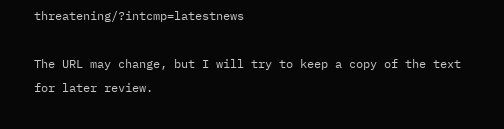threatening/?intcmp=latestnews

The URL may change, but I will try to keep a copy of the text for later review.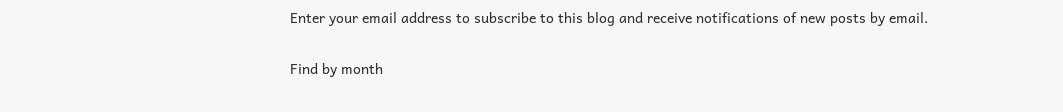Enter your email address to subscribe to this blog and receive notifications of new posts by email.

Find by month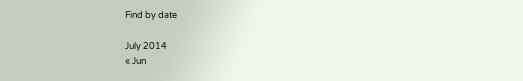Find by date

July 2014
« Jun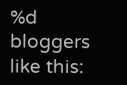%d bloggers like this: